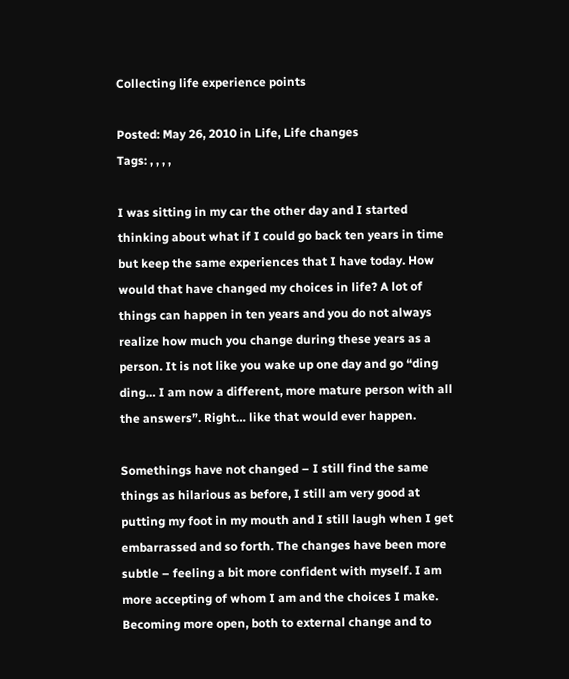Collecting life experience points

Posted: May 26, 2010 in Life, Life changes
Tags: , , , ,

I was sitting in my car the other day and I started thinking about what if I could go back ten years in time but keep the same experiences that I have today. How would that have changed my choices in life? A lot of things can happen in ten years and you do not always realize how much you change during these years as a person. It is not like you wake up one day and go “ding ding… I am now a different, more mature person with all the answers”. Right… like that would ever happen.

Somethings have not changed – I still find the same things as hilarious as before, I still am very good at putting my foot in my mouth and I still laugh when I get embarrassed and so forth. The changes have been more subtle – feeling a bit more confident with myself. I am more accepting of whom I am and the choices I make. Becoming more open, both to external change and to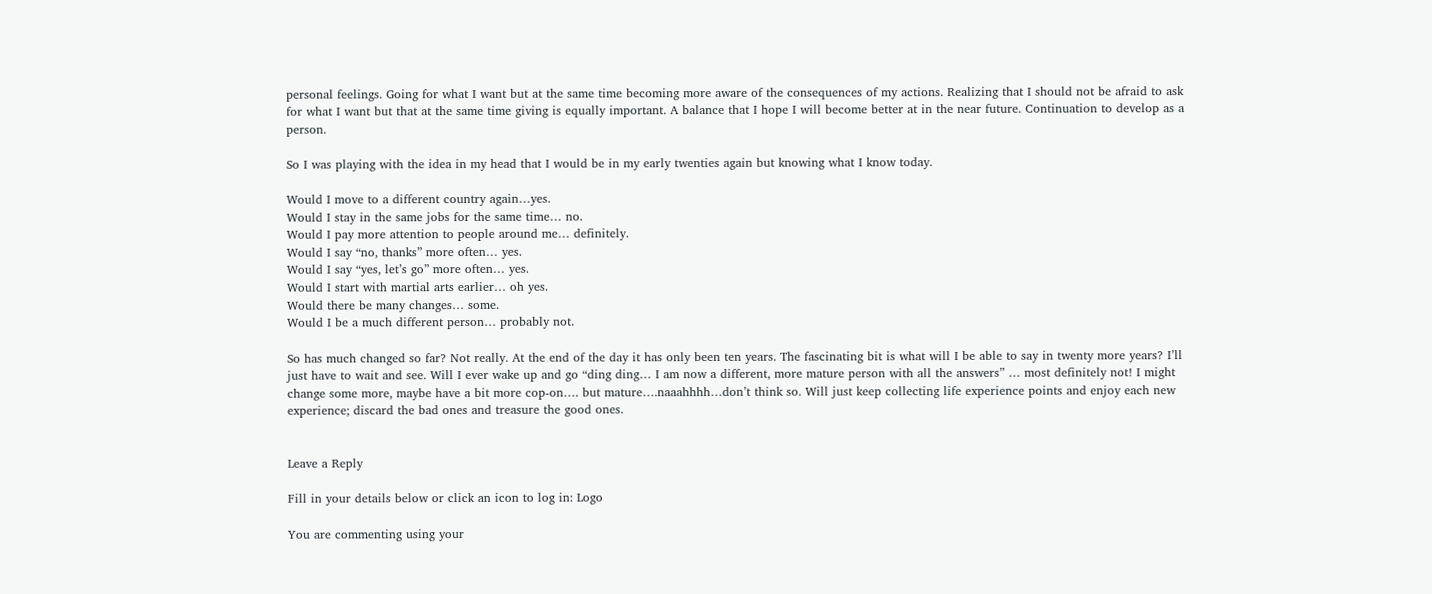personal feelings. Going for what I want but at the same time becoming more aware of the consequences of my actions. Realizing that I should not be afraid to ask for what I want but that at the same time giving is equally important. A balance that I hope I will become better at in the near future. Continuation to develop as a person.

So I was playing with the idea in my head that I would be in my early twenties again but knowing what I know today.

Would I move to a different country again…yes.
Would I stay in the same jobs for the same time… no.
Would I pay more attention to people around me… definitely.
Would I say “no, thanks” more often… yes.
Would I say “yes, let’s go” more often… yes.
Would I start with martial arts earlier… oh yes.
Would there be many changes… some.
Would I be a much different person… probably not.

So has much changed so far? Not really. At the end of the day it has only been ten years. The fascinating bit is what will I be able to say in twenty more years? I’ll just have to wait and see. Will I ever wake up and go “ding ding… I am now a different, more mature person with all the answers” … most definitely not! I might change some more, maybe have a bit more cop-on…. but mature….naaahhhh…don’t think so. Will just keep collecting life experience points and enjoy each new experience; discard the bad ones and treasure the good ones.


Leave a Reply

Fill in your details below or click an icon to log in: Logo

You are commenting using your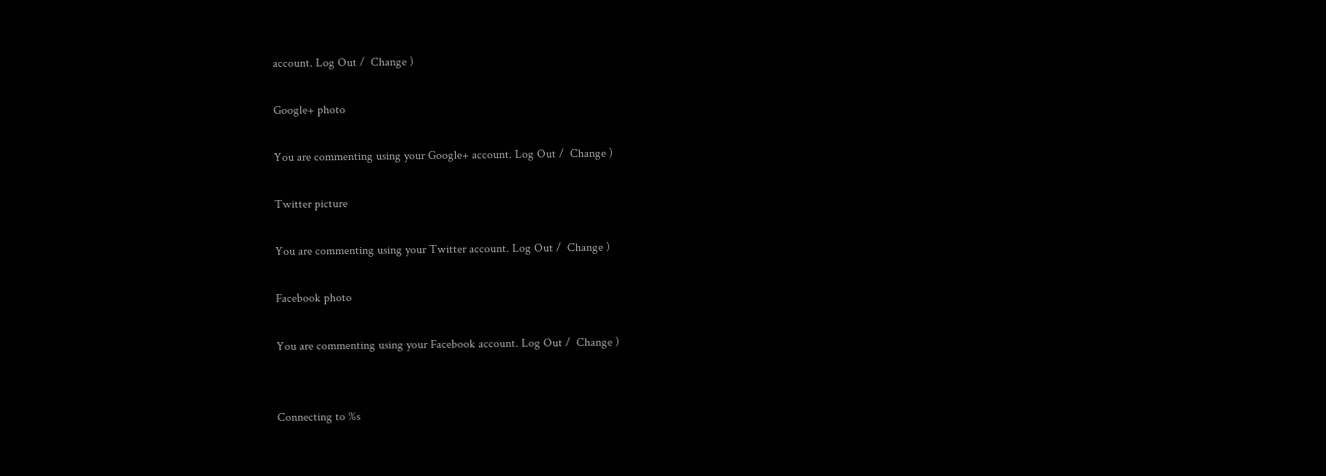account. Log Out /  Change )

Google+ photo

You are commenting using your Google+ account. Log Out /  Change )

Twitter picture

You are commenting using your Twitter account. Log Out /  Change )

Facebook photo

You are commenting using your Facebook account. Log Out /  Change )


Connecting to %s